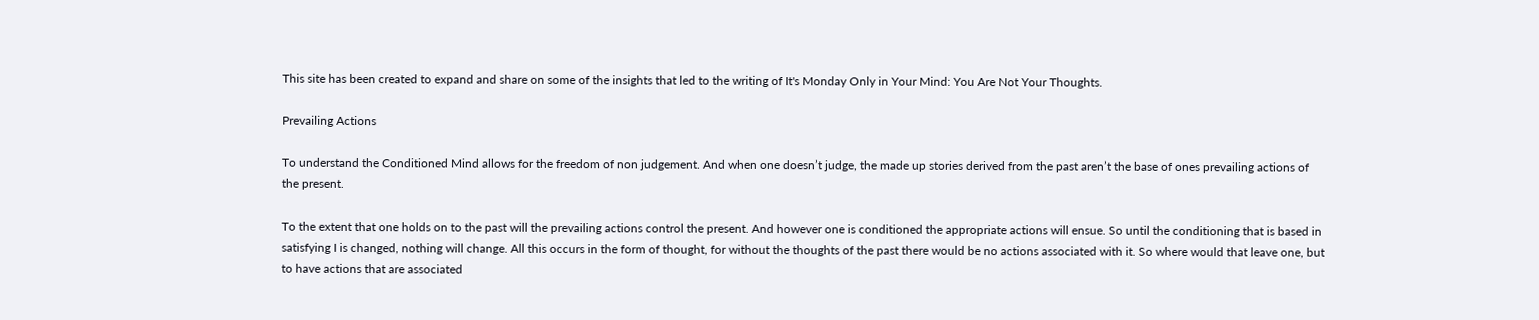This site has been created to expand and share on some of the insights that led to the writing of It's Monday Only in Your Mind: You Are Not Your Thoughts.

Prevailing Actions

To understand the Conditioned Mind allows for the freedom of non judgement. And when one doesn’t judge, the made up stories derived from the past aren’t the base of ones prevailing actions of the present.

To the extent that one holds on to the past will the prevailing actions control the present. And however one is conditioned the appropriate actions will ensue. So until the conditioning that is based in satisfying I is changed, nothing will change. All this occurs in the form of thought, for without the thoughts of the past there would be no actions associated with it. So where would that leave one, but to have actions that are associated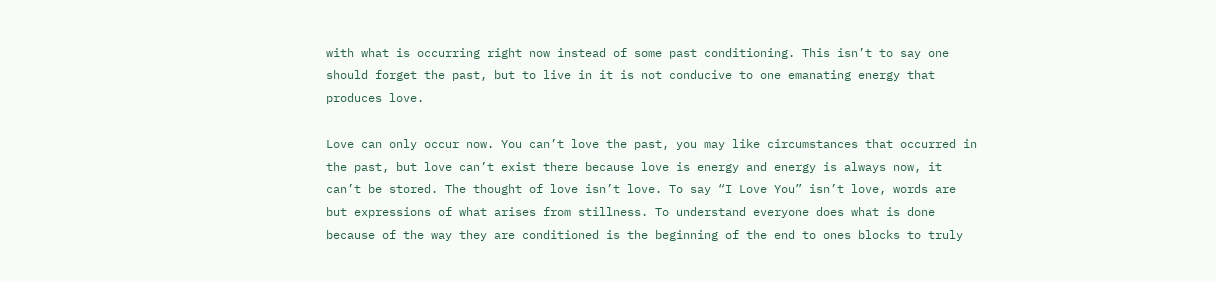with what is occurring right now instead of some past conditioning. This isn’t to say one should forget the past, but to live in it is not conducive to one emanating energy that produces love.

Love can only occur now. You can’t love the past, you may like circumstances that occurred in the past, but love can’t exist there because love is energy and energy is always now, it can’t be stored. The thought of love isn’t love. To say “I Love You” isn’t love, words are but expressions of what arises from stillness. To understand everyone does what is done because of the way they are conditioned is the beginning of the end to ones blocks to truly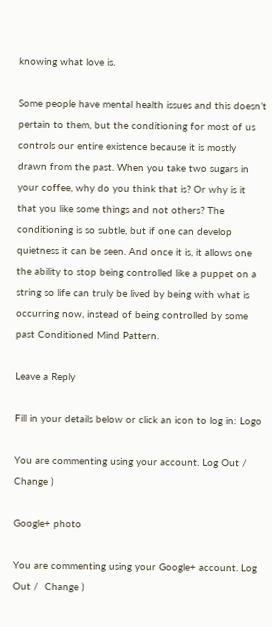knowing what love is.

Some people have mental health issues and this doesn’t pertain to them, but the conditioning for most of us controls our entire existence because it is mostly drawn from the past. When you take two sugars in your coffee, why do you think that is? Or why is it that you like some things and not others? The conditioning is so subtle, but if one can develop quietness it can be seen. And once it is, it allows one the ability to stop being controlled like a puppet on a string so life can truly be lived by being with what is occurring now, instead of being controlled by some past Conditioned Mind Pattern.

Leave a Reply

Fill in your details below or click an icon to log in: Logo

You are commenting using your account. Log Out /  Change )

Google+ photo

You are commenting using your Google+ account. Log Out /  Change )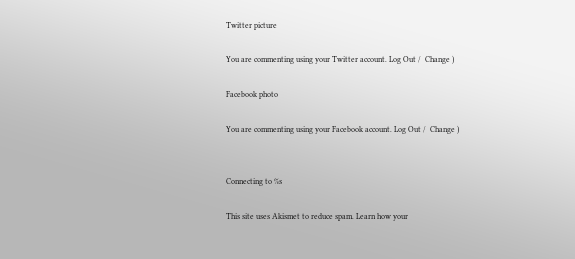Twitter picture

You are commenting using your Twitter account. Log Out /  Change )

Facebook photo

You are commenting using your Facebook account. Log Out /  Change )


Connecting to %s

This site uses Akismet to reduce spam. Learn how your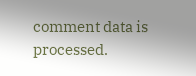comment data is processed.